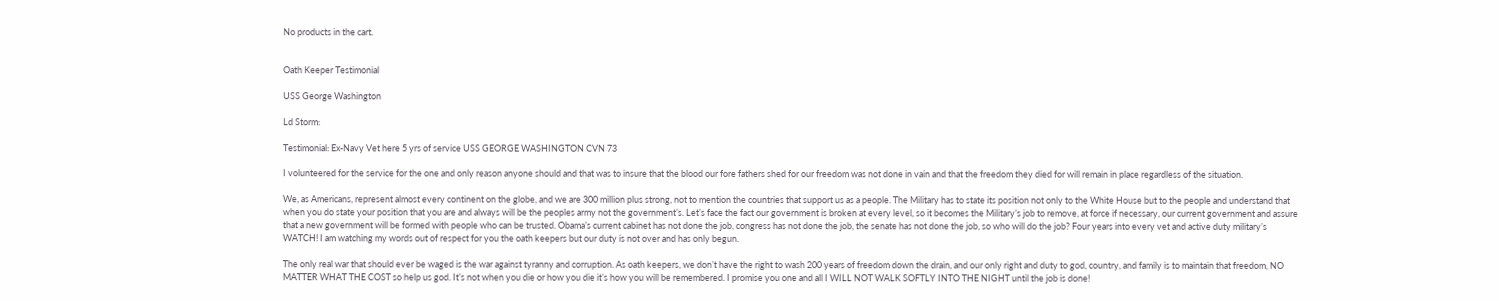No products in the cart.


Oath Keeper Testimonial

USS George Washington

Ld Storm:

Testimonial: Ex-Navy Vet here 5 yrs of service USS GEORGE WASHINGTON CVN 73

I volunteered for the service for the one and only reason anyone should and that was to insure that the blood our fore fathers shed for our freedom was not done in vain and that the freedom they died for will remain in place regardless of the situation.

We, as Americans, represent almost every continent on the globe, and we are 300 million plus strong, not to mention the countries that support us as a people. The Military has to state its position not only to the White House but to the people and understand that when you do state your position that you are and always will be the peoples army not the government’s. Let’s face the fact our government is broken at every level, so it becomes the Military’s job to remove, at force if necessary, our current government and assure that a new government will be formed with people who can be trusted. Obama’s current cabinet has not done the job, congress has not done the job, the senate has not done the job, so who will do the job? Four years into every vet and active duty military’s WATCH! I am watching my words out of respect for you the oath keepers but our duty is not over and has only begun.

The only real war that should ever be waged is the war against tyranny and corruption. As oath keepers, we don’t have the right to wash 200 years of freedom down the drain, and our only right and duty to god, country, and family is to maintain that freedom, NO MATTER WHAT THE COST so help us god. It’s not when you die or how you die it’s how you will be remembered. I promise you one and all I WILL NOT WALK SOFTLY INTO THE NIGHT until the job is done!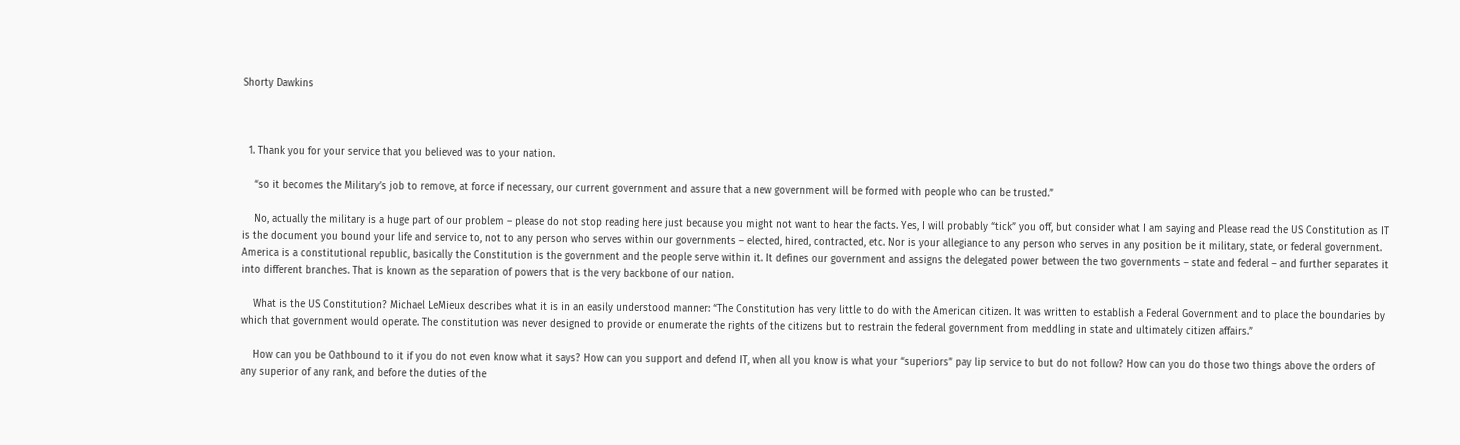Shorty Dawkins



  1. Thank you for your service that you believed was to your nation.

    “so it becomes the Military’s job to remove, at force if necessary, our current government and assure that a new government will be formed with people who can be trusted.”

    No, actually the military is a huge part of our problem – please do not stop reading here just because you might not want to hear the facts. Yes, I will probably “tick” you off, but consider what I am saying and Please read the US Constitution as IT is the document you bound your life and service to, not to any person who serves within our governments – elected, hired, contracted, etc. Nor is your allegiance to any person who serves in any position be it military, state, or federal government. America is a constitutional republic, basically the Constitution is the government and the people serve within it. It defines our government and assigns the delegated power between the two governments – state and federal – and further separates it into different branches. That is known as the separation of powers that is the very backbone of our nation.

    What is the US Constitution? Michael LeMieux describes what it is in an easily understood manner: “The Constitution has very little to do with the American citizen. It was written to establish a Federal Government and to place the boundaries by which that government would operate. The constitution was never designed to provide or enumerate the rights of the citizens but to restrain the federal government from meddling in state and ultimately citizen affairs.”

    How can you be Oathbound to it if you do not even know what it says? How can you support and defend IT, when all you know is what your “superiors” pay lip service to but do not follow? How can you do those two things above the orders of any superior of any rank, and before the duties of the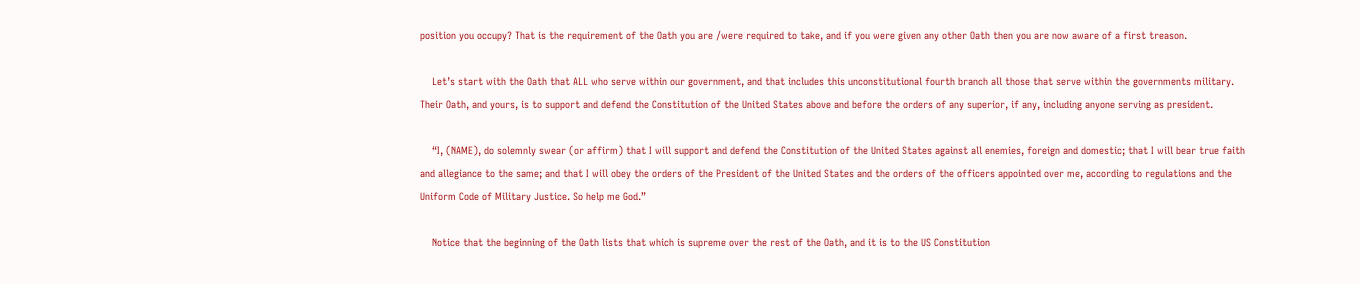position you occupy? That is the requirement of the Oath you are /were required to take, and if you were given any other Oath then you are now aware of a first treason.

    Let’s start with the Oath that ALL who serve within our government, and that includes this unconstitutional fourth branch all those that serve within the governments military. Their Oath, and yours, is to support and defend the Constitution of the United States above and before the orders of any superior, if any, including anyone serving as president.

    “I, (NAME), do solemnly swear (or affirm) that I will support and defend the Constitution of the United States against all enemies, foreign and domestic; that I will bear true faith and allegiance to the same; and that I will obey the orders of the President of the United States and the orders of the officers appointed over me, according to regulations and the Uniform Code of Military Justice. So help me God.”

    Notice that the beginning of the Oath lists that which is supreme over the rest of the Oath, and it is to the US Constitution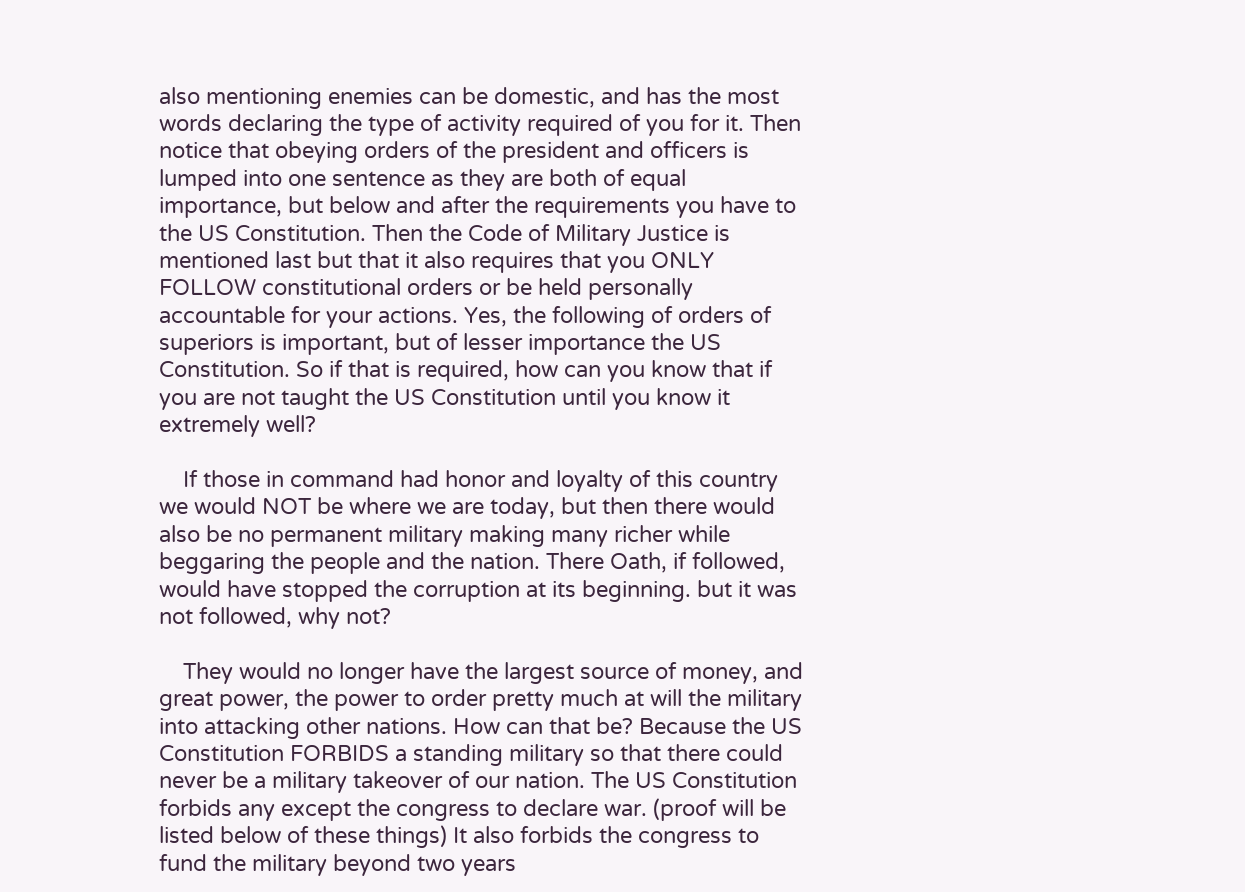also mentioning enemies can be domestic, and has the most words declaring the type of activity required of you for it. Then notice that obeying orders of the president and officers is lumped into one sentence as they are both of equal importance, but below and after the requirements you have to the US Constitution. Then the Code of Military Justice is mentioned last but that it also requires that you ONLY FOLLOW constitutional orders or be held personally accountable for your actions. Yes, the following of orders of superiors is important, but of lesser importance the US Constitution. So if that is required, how can you know that if you are not taught the US Constitution until you know it extremely well?

    If those in command had honor and loyalty of this country we would NOT be where we are today, but then there would also be no permanent military making many richer while beggaring the people and the nation. There Oath, if followed, would have stopped the corruption at its beginning. but it was not followed, why not?

    They would no longer have the largest source of money, and great power, the power to order pretty much at will the military into attacking other nations. How can that be? Because the US Constitution FORBIDS a standing military so that there could never be a military takeover of our nation. The US Constitution forbids any except the congress to declare war. (proof will be listed below of these things) It also forbids the congress to fund the military beyond two years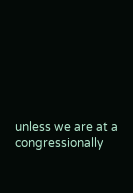unless we are at a congressionally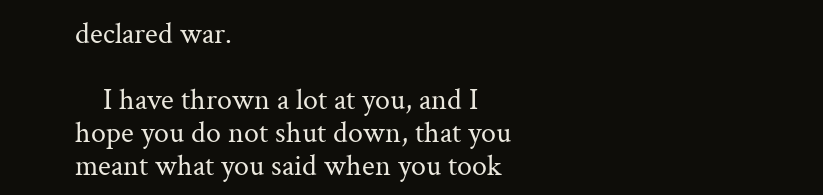declared war.

    I have thrown a lot at you, and I hope you do not shut down, that you meant what you said when you took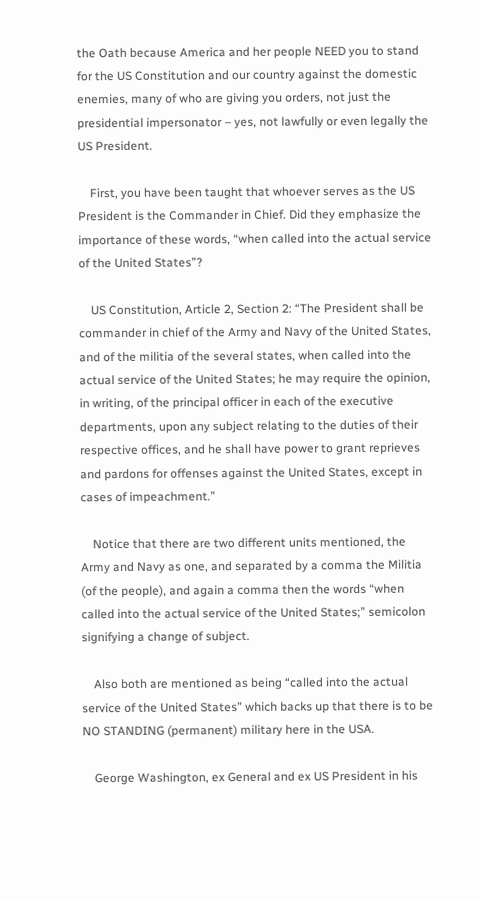the Oath because America and her people NEED you to stand for the US Constitution and our country against the domestic enemies, many of who are giving you orders, not just the presidential impersonator – yes, not lawfully or even legally the US President.

    First, you have been taught that whoever serves as the US President is the Commander in Chief. Did they emphasize the importance of these words, “when called into the actual service of the United States”?

    US Constitution, Article 2, Section 2: “The President shall be commander in chief of the Army and Navy of the United States, and of the militia of the several states, when called into the actual service of the United States; he may require the opinion, in writing, of the principal officer in each of the executive departments, upon any subject relating to the duties of their respective offices, and he shall have power to grant reprieves and pardons for offenses against the United States, except in cases of impeachment.”

    Notice that there are two different units mentioned, the Army and Navy as one, and separated by a comma the Militia (of the people), and again a comma then the words “when called into the actual service of the United States;” semicolon signifying a change of subject.

    Also both are mentioned as being “called into the actual service of the United States” which backs up that there is to be NO STANDING (permanent) military here in the USA.

    George Washington, ex General and ex US President in his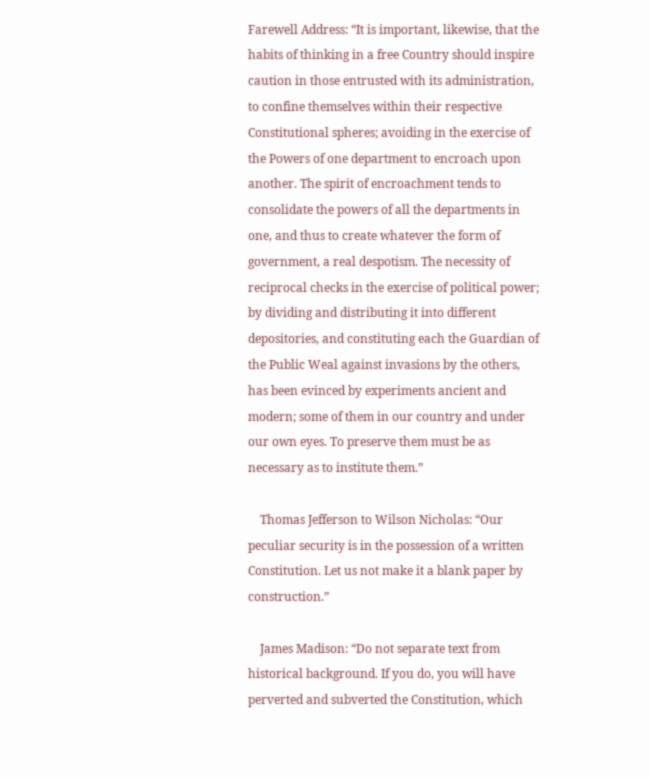Farewell Address: “It is important, likewise, that the habits of thinking in a free Country should inspire caution in those entrusted with its administration, to confine themselves within their respective Constitutional spheres; avoiding in the exercise of the Powers of one department to encroach upon another. The spirit of encroachment tends to consolidate the powers of all the departments in one, and thus to create whatever the form of government, a real despotism. The necessity of reciprocal checks in the exercise of political power; by dividing and distributing it into different depositories, and constituting each the Guardian of the Public Weal against invasions by the others, has been evinced by experiments ancient and modern; some of them in our country and under our own eyes. To preserve them must be as necessary as to institute them.”

    Thomas Jefferson to Wilson Nicholas: “Our peculiar security is in the possession of a written Constitution. Let us not make it a blank paper by construction.”

    James Madison: “Do not separate text from historical background. If you do, you will have perverted and subverted the Constitution, which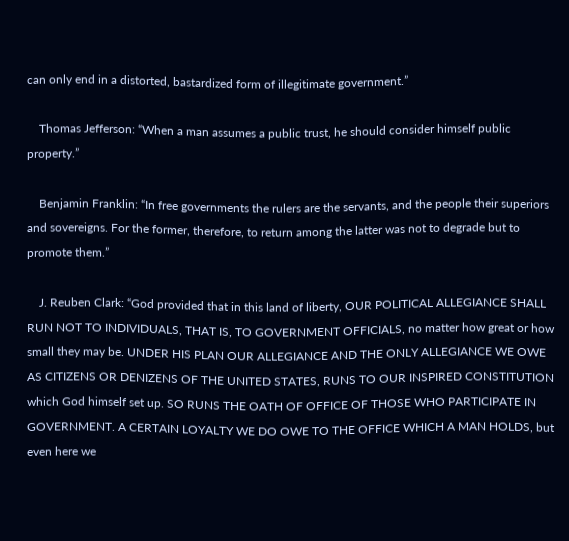can only end in a distorted, bastardized form of illegitimate government.”

    Thomas Jefferson: “When a man assumes a public trust, he should consider himself public property.”

    Benjamin Franklin: “In free governments the rulers are the servants, and the people their superiors and sovereigns. For the former, therefore, to return among the latter was not to degrade but to promote them.”

    J. Reuben Clark: “God provided that in this land of liberty, OUR POLITICAL ALLEGIANCE SHALL RUN NOT TO INDIVIDUALS, THAT IS, TO GOVERNMENT OFFICIALS, no matter how great or how small they may be. UNDER HIS PLAN OUR ALLEGIANCE AND THE ONLY ALLEGIANCE WE OWE AS CITIZENS OR DENIZENS OF THE UNITED STATES, RUNS TO OUR INSPIRED CONSTITUTION which God himself set up. SO RUNS THE OATH OF OFFICE OF THOSE WHO PARTICIPATE IN GOVERNMENT. A CERTAIN LOYALTY WE DO OWE TO THE OFFICE WHICH A MAN HOLDS, but even here we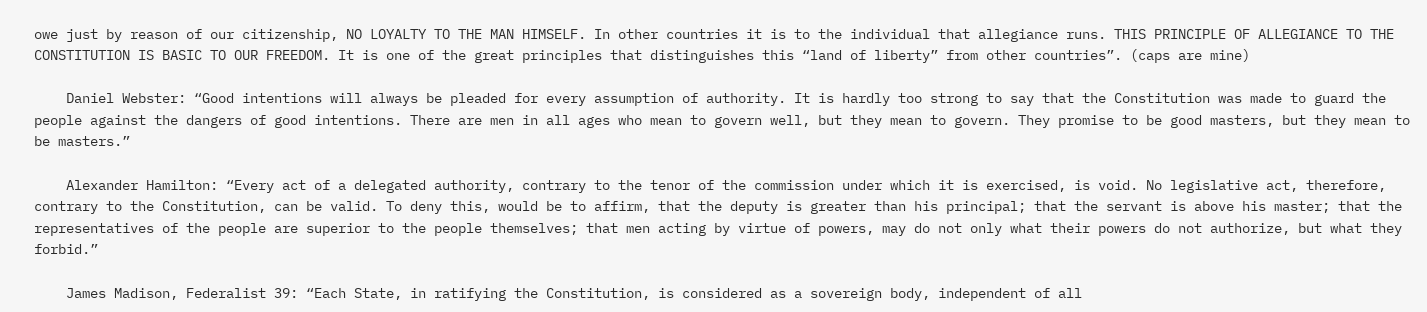owe just by reason of our citizenship, NO LOYALTY TO THE MAN HIMSELF. In other countries it is to the individual that allegiance runs. THIS PRINCIPLE OF ALLEGIANCE TO THE CONSTITUTION IS BASIC TO OUR FREEDOM. It is one of the great principles that distinguishes this “land of liberty” from other countries”. (caps are mine)

    Daniel Webster: “Good intentions will always be pleaded for every assumption of authority. It is hardly too strong to say that the Constitution was made to guard the people against the dangers of good intentions. There are men in all ages who mean to govern well, but they mean to govern. They promise to be good masters, but they mean to be masters.”

    Alexander Hamilton: “Every act of a delegated authority, contrary to the tenor of the commission under which it is exercised, is void. No legislative act, therefore, contrary to the Constitution, can be valid. To deny this, would be to affirm, that the deputy is greater than his principal; that the servant is above his master; that the representatives of the people are superior to the people themselves; that men acting by virtue of powers, may do not only what their powers do not authorize, but what they forbid.”

    James Madison, Federalist 39: “Each State, in ratifying the Constitution, is considered as a sovereign body, independent of all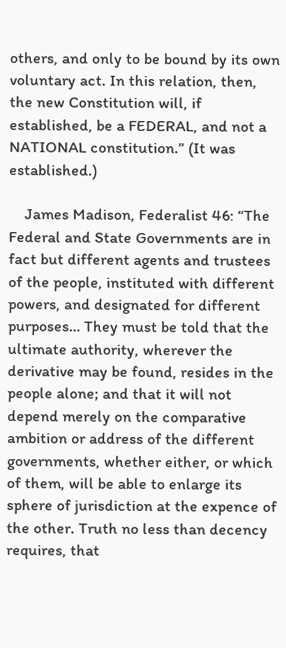others, and only to be bound by its own voluntary act. In this relation, then, the new Constitution will, if established, be a FEDERAL, and not a NATIONAL constitution.” (It was established.)

    James Madison, Federalist 46: “The Federal and State Governments are in fact but different agents and trustees of the people, instituted with different powers, and designated for different purposes… They must be told that the ultimate authority, wherever the derivative may be found, resides in the people alone; and that it will not depend merely on the comparative ambition or address of the different governments, whether either, or which of them, will be able to enlarge its sphere of jurisdiction at the expence of the other. Truth no less than decency requires, that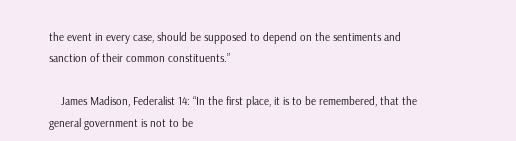the event in every case, should be supposed to depend on the sentiments and sanction of their common constituents.”

    James Madison, Federalist 14: “In the first place, it is to be remembered, that the general government is not to be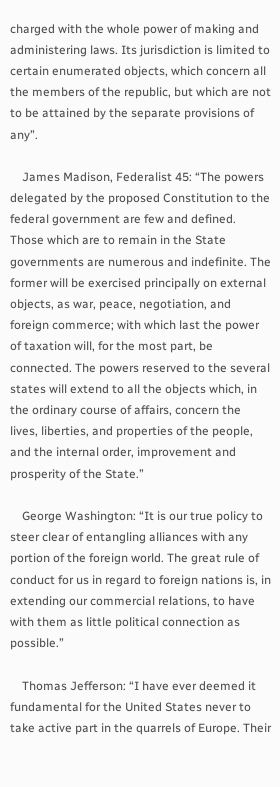charged with the whole power of making and administering laws. Its jurisdiction is limited to certain enumerated objects, which concern all the members of the republic, but which are not to be attained by the separate provisions of any”.

    James Madison, Federalist 45: “The powers delegated by the proposed Constitution to the federal government are few and defined. Those which are to remain in the State governments are numerous and indefinite. The former will be exercised principally on external objects, as war, peace, negotiation, and foreign commerce; with which last the power of taxation will, for the most part, be connected. The powers reserved to the several states will extend to all the objects which, in the ordinary course of affairs, concern the lives, liberties, and properties of the people, and the internal order, improvement and prosperity of the State.”

    George Washington: “It is our true policy to steer clear of entangling alliances with any portion of the foreign world. The great rule of conduct for us in regard to foreign nations is, in extending our commercial relations, to have with them as little political connection as possible.”

    Thomas Jefferson: “I have ever deemed it fundamental for the United States never to take active part in the quarrels of Europe. Their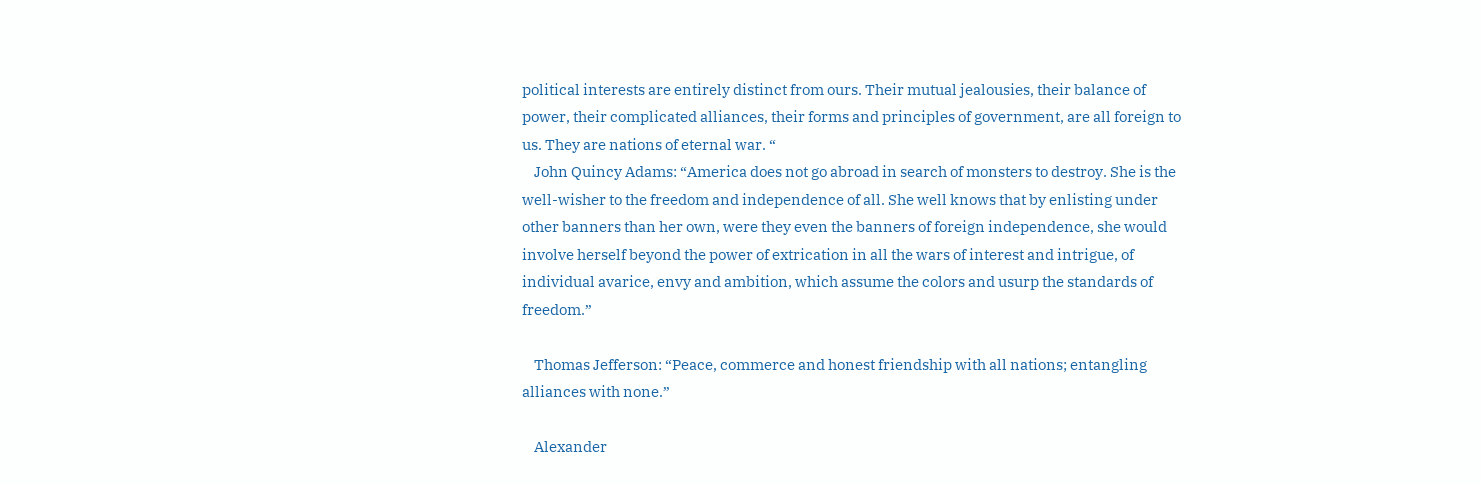political interests are entirely distinct from ours. Their mutual jealousies, their balance of power, their complicated alliances, their forms and principles of government, are all foreign to us. They are nations of eternal war. “
    John Quincy Adams: “America does not go abroad in search of monsters to destroy. She is the well-wisher to the freedom and independence of all. She well knows that by enlisting under other banners than her own, were they even the banners of foreign independence, she would involve herself beyond the power of extrication in all the wars of interest and intrigue, of individual avarice, envy and ambition, which assume the colors and usurp the standards of freedom.”

    Thomas Jefferson: “Peace, commerce and honest friendship with all nations; entangling alliances with none.”

    Alexander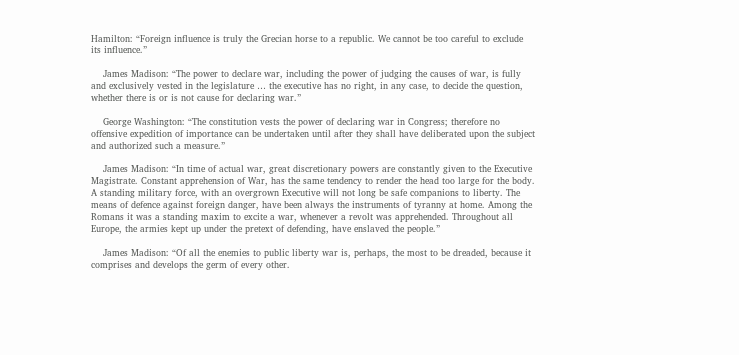Hamilton: “Foreign influence is truly the Grecian horse to a republic. We cannot be too careful to exclude its influence.”

    James Madison: “The power to declare war, including the power of judging the causes of war, is fully and exclusively vested in the legislature … the executive has no right, in any case, to decide the question, whether there is or is not cause for declaring war.”

    George Washington: “The constitution vests the power of declaring war in Congress; therefore no offensive expedition of importance can be undertaken until after they shall have deliberated upon the subject and authorized such a measure.”

    James Madison: “In time of actual war, great discretionary powers are constantly given to the Executive Magistrate. Constant apprehension of War, has the same tendency to render the head too large for the body. A standing military force, with an overgrown Executive will not long be safe companions to liberty. The means of defence against foreign danger, have been always the instruments of tyranny at home. Among the Romans it was a standing maxim to excite a war, whenever a revolt was apprehended. Throughout all Europe, the armies kept up under the pretext of defending, have enslaved the people.”

    James Madison: “Of all the enemies to public liberty war is, perhaps, the most to be dreaded, because it comprises and develops the germ of every other.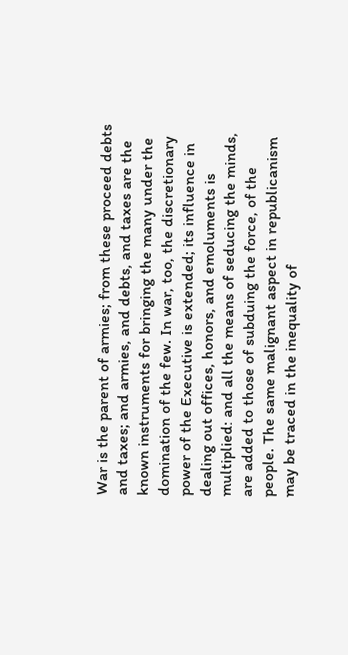War is the parent of armies; from these proceed debts and taxes; and armies, and debts, and taxes are the known instruments for bringing the many under the domination of the few. In war, too, the discretionary power of the Executive is extended; its influence in dealing out offices, honors, and emoluments is multiplied: and all the means of seducing the minds, are added to those of subduing the force, of the people. The same malignant aspect in republicanism may be traced in the inequality of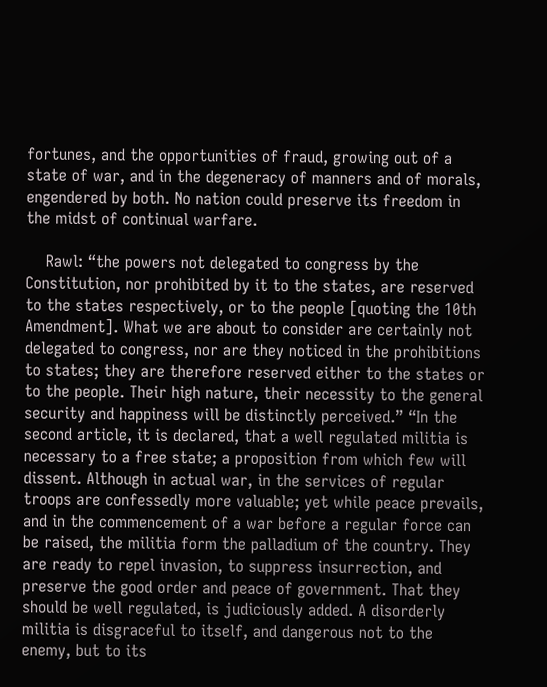fortunes, and the opportunities of fraud, growing out of a state of war, and in the degeneracy of manners and of morals, engendered by both. No nation could preserve its freedom in the midst of continual warfare.

    Rawl: “the powers not delegated to congress by the Constitution, nor prohibited by it to the states, are reserved to the states respectively, or to the people [quoting the 10th Amendment]. What we are about to consider are certainly not delegated to congress, nor are they noticed in the prohibitions to states; they are therefore reserved either to the states or to the people. Their high nature, their necessity to the general security and happiness will be distinctly perceived.” “In the second article, it is declared, that a well regulated militia is necessary to a free state; a proposition from which few will dissent. Although in actual war, in the services of regular troops are confessedly more valuable; yet while peace prevails, and in the commencement of a war before a regular force can be raised, the militia form the palladium of the country. They are ready to repel invasion, to suppress insurrection, and preserve the good order and peace of government. That they should be well regulated, is judiciously added. A disorderly militia is disgraceful to itself, and dangerous not to the enemy, but to its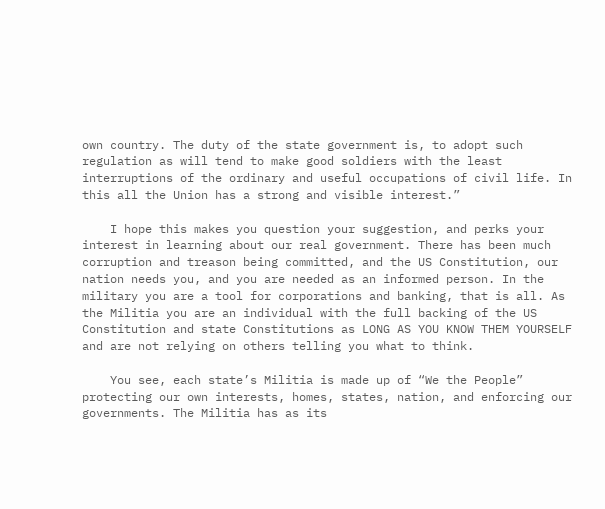own country. The duty of the state government is, to adopt such regulation as will tend to make good soldiers with the least interruptions of the ordinary and useful occupations of civil life. In this all the Union has a strong and visible interest.”

    I hope this makes you question your suggestion, and perks your interest in learning about our real government. There has been much corruption and treason being committed, and the US Constitution, our nation needs you, and you are needed as an informed person. In the military you are a tool for corporations and banking, that is all. As the Militia you are an individual with the full backing of the US Constitution and state Constitutions as LONG AS YOU KNOW THEM YOURSELF and are not relying on others telling you what to think.

    You see, each state’s Militia is made up of “We the People” protecting our own interests, homes, states, nation, and enforcing our governments. The Militia has as its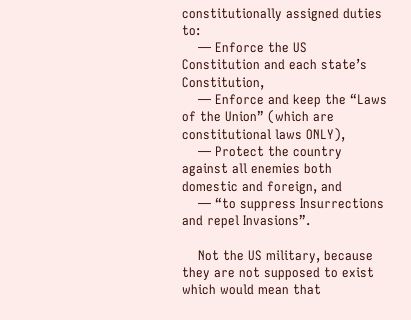constitutionally assigned duties to:
    — Enforce the US Constitution and each state’s Constitution,
    — Enforce and keep the “Laws of the Union” (which are constitutional laws ONLY),
    — Protect the country against all enemies both domestic and foreign, and
    — “to suppress Insurrections and repel Invasions”.

    Not the US military, because they are not supposed to exist which would mean that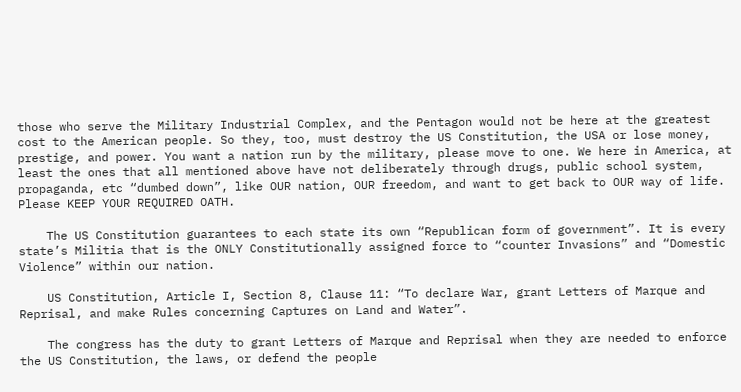those who serve the Military Industrial Complex, and the Pentagon would not be here at the greatest cost to the American people. So they, too, must destroy the US Constitution, the USA or lose money, prestige, and power. You want a nation run by the military, please move to one. We here in America, at least the ones that all mentioned above have not deliberately through drugs, public school system, propaganda, etc “dumbed down”, like OUR nation, OUR freedom, and want to get back to OUR way of life. Please KEEP YOUR REQUIRED OATH.

    The US Constitution guarantees to each state its own “Republican form of government”. It is every state’s Militia that is the ONLY Constitutionally assigned force to “counter Invasions” and “Domestic Violence” within our nation.

    US Constitution, Article I, Section 8, Clause 11: “To declare War, grant Letters of Marque and Reprisal, and make Rules concerning Captures on Land and Water”.

    The congress has the duty to grant Letters of Marque and Reprisal when they are needed to enforce the US Constitution, the laws, or defend the people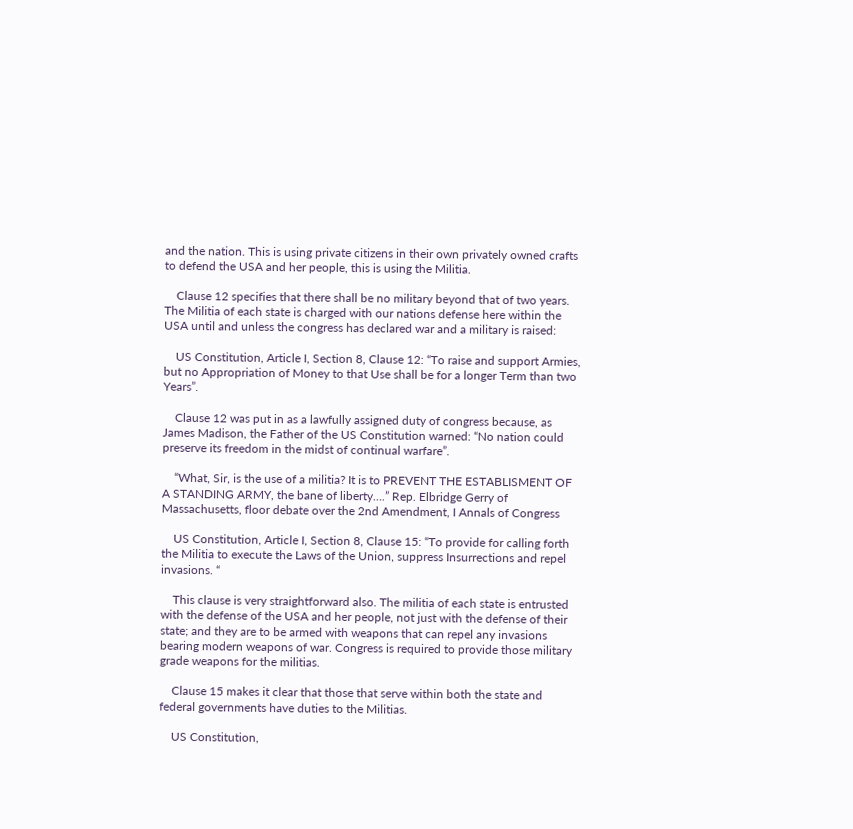and the nation. This is using private citizens in their own privately owned crafts to defend the USA and her people, this is using the Militia.

    Clause 12 specifies that there shall be no military beyond that of two years. The Militia of each state is charged with our nations defense here within the USA until and unless the congress has declared war and a military is raised:

    US Constitution, Article I, Section 8, Clause 12: “To raise and support Armies, but no Appropriation of Money to that Use shall be for a longer Term than two Years”.

    Clause 12 was put in as a lawfully assigned duty of congress because, as James Madison, the Father of the US Constitution warned: “No nation could preserve its freedom in the midst of continual warfare”.

    “What, Sir, is the use of a militia? It is to PREVENT THE ESTABLISMENT OF A STANDING ARMY, the bane of liberty….” Rep. Elbridge Gerry of Massachusetts, floor debate over the 2nd Amendment, I Annals of Congress

    US Constitution, Article I, Section 8, Clause 15: “To provide for calling forth the Militia to execute the Laws of the Union, suppress Insurrections and repel invasions. “

    This clause is very straightforward also. The militia of each state is entrusted with the defense of the USA and her people, not just with the defense of their state; and they are to be armed with weapons that can repel any invasions bearing modern weapons of war. Congress is required to provide those military grade weapons for the militias.

    Clause 15 makes it clear that those that serve within both the state and federal governments have duties to the Militias.

    US Constitution,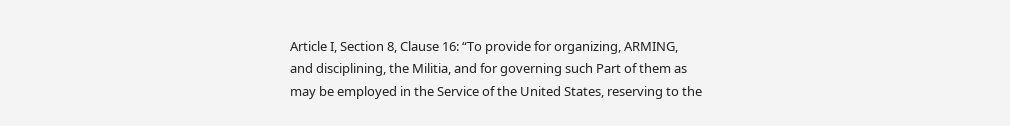Article I, Section 8, Clause 16: “To provide for organizing, ARMING, and disciplining, the Militia, and for governing such Part of them as may be employed in the Service of the United States, reserving to the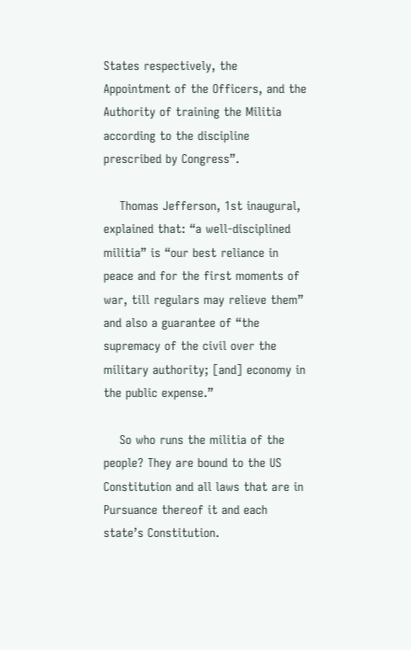States respectively, the Appointment of the Officers, and the Authority of training the Militia according to the discipline prescribed by Congress”.

    Thomas Jefferson, 1st inaugural, explained that: “a well-disciplined militia” is “our best reliance in peace and for the first moments of war, till regulars may relieve them” and also a guarantee of “the supremacy of the civil over the military authority; [and] economy in the public expense.”

    So who runs the militia of the people? They are bound to the US Constitution and all laws that are in Pursuance thereof it and each state’s Constitution.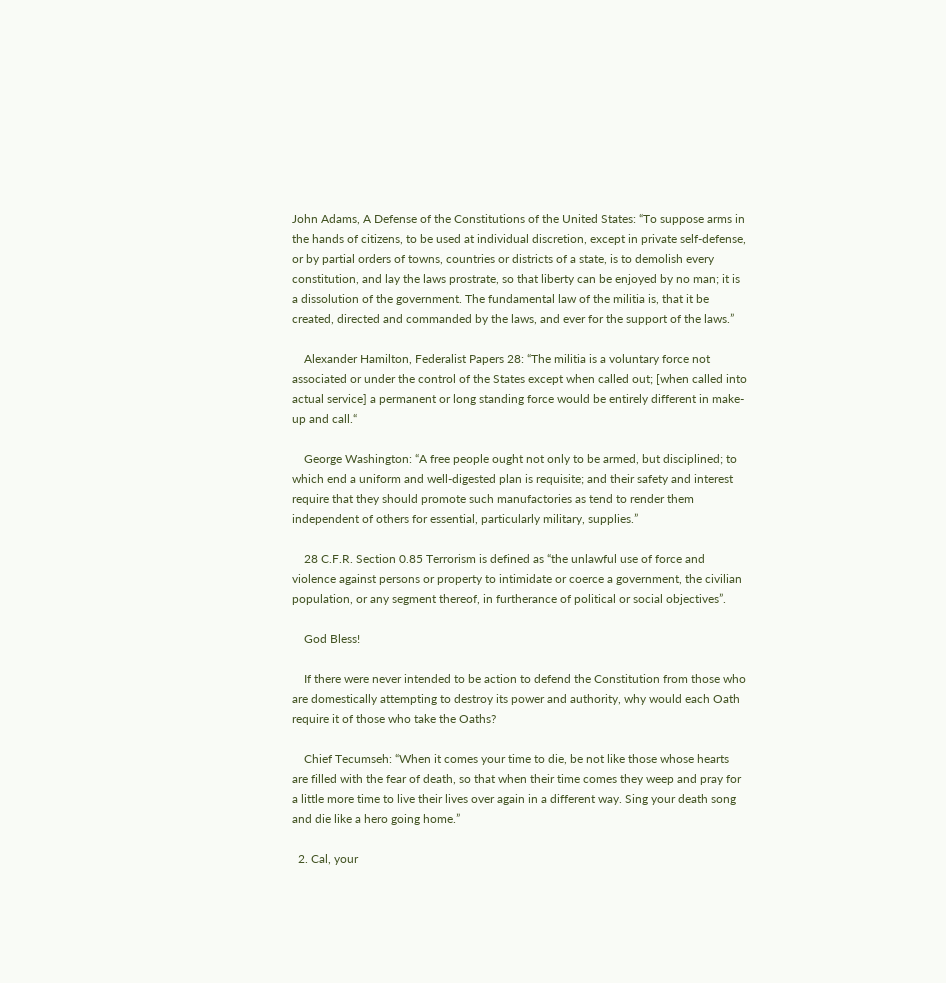John Adams, A Defense of the Constitutions of the United States: “To suppose arms in the hands of citizens, to be used at individual discretion, except in private self-defense, or by partial orders of towns, countries or districts of a state, is to demolish every constitution, and lay the laws prostrate, so that liberty can be enjoyed by no man; it is a dissolution of the government. The fundamental law of the militia is, that it be created, directed and commanded by the laws, and ever for the support of the laws.”

    Alexander Hamilton, Federalist Papers 28: “The militia is a voluntary force not associated or under the control of the States except when called out; [when called into actual service] a permanent or long standing force would be entirely different in make-up and call.“

    George Washington: “A free people ought not only to be armed, but disciplined; to which end a uniform and well-digested plan is requisite; and their safety and interest require that they should promote such manufactories as tend to render them independent of others for essential, particularly military, supplies.”

    28 C.F.R. Section 0.85 Terrorism is defined as “the unlawful use of force and violence against persons or property to intimidate or coerce a government, the civilian population, or any segment thereof, in furtherance of political or social objectives”.

    God Bless!

    If there were never intended to be action to defend the Constitution from those who are domestically attempting to destroy its power and authority, why would each Oath require it of those who take the Oaths?

    Chief Tecumseh: “When it comes your time to die, be not like those whose hearts are filled with the fear of death, so that when their time comes they weep and pray for a little more time to live their lives over again in a different way. Sing your death song and die like a hero going home.”

  2. Cal, your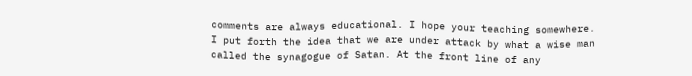comments are always educational. I hope your teaching somewhere. I put forth the idea that we are under attack by what a wise man called the synagogue of Satan. At the front line of any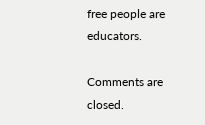free people are educators.

Comments are closed.